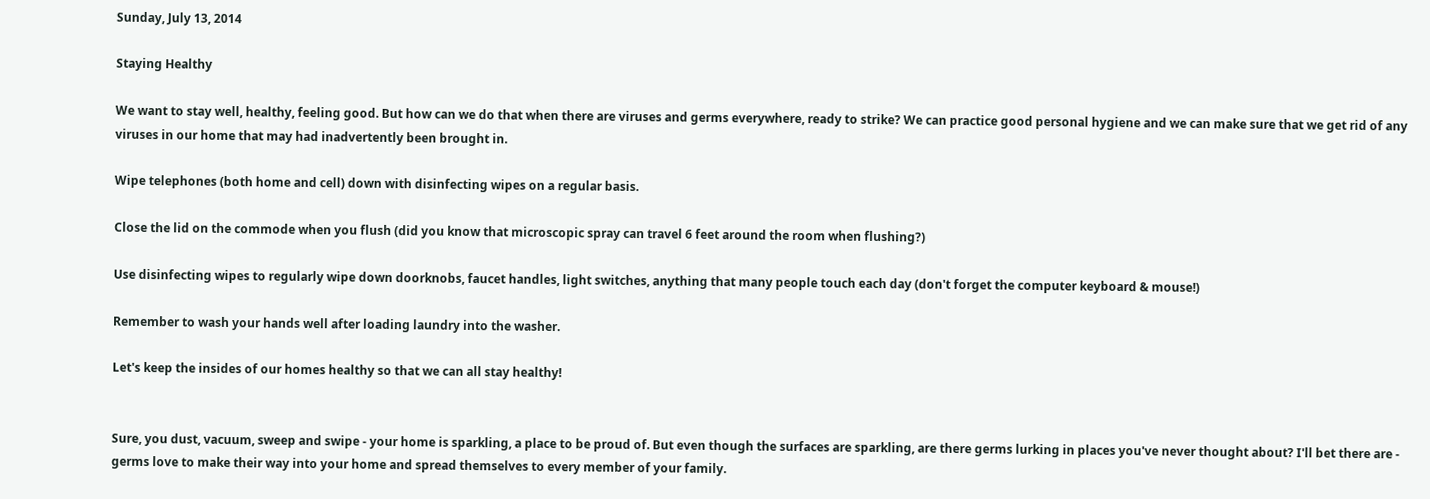Sunday, July 13, 2014

Staying Healthy

We want to stay well, healthy, feeling good. But how can we do that when there are viruses and germs everywhere, ready to strike? We can practice good personal hygiene and we can make sure that we get rid of any viruses in our home that may had inadvertently been brought in.

Wipe telephones (both home and cell) down with disinfecting wipes on a regular basis.

Close the lid on the commode when you flush (did you know that microscopic spray can travel 6 feet around the room when flushing?)

Use disinfecting wipes to regularly wipe down doorknobs, faucet handles, light switches, anything that many people touch each day (don't forget the computer keyboard & mouse!)

Remember to wash your hands well after loading laundry into the washer.

Let's keep the insides of our homes healthy so that we can all stay healthy!


Sure, you dust, vacuum, sweep and swipe - your home is sparkling, a place to be proud of. But even though the surfaces are sparkling, are there germs lurking in places you've never thought about? I'll bet there are - germs love to make their way into your home and spread themselves to every member of your family.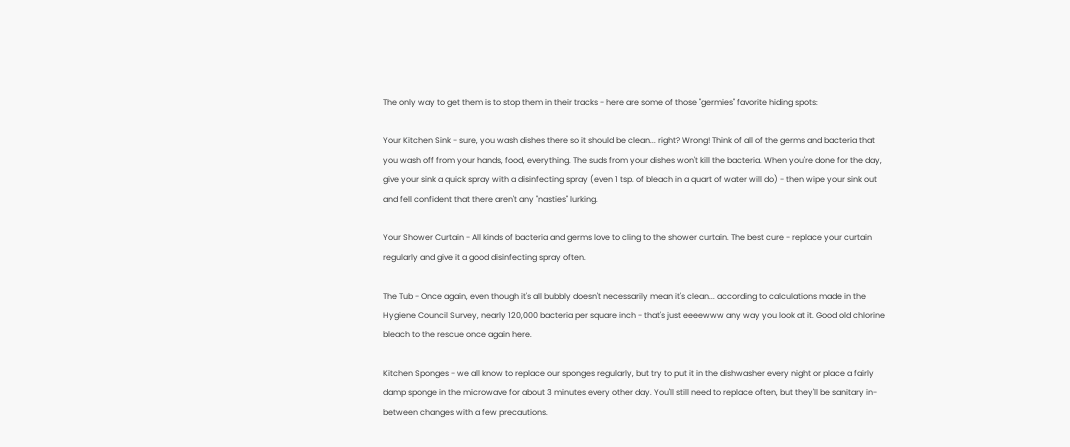The only way to get them is to stop them in their tracks - here are some of those "germies" favorite hiding spots:

Your Kitchen Sink - sure, you wash dishes there so it should be clean... right? Wrong! Think of all of the germs and bacteria that you wash off from your hands, food, everything. The suds from your dishes won't kill the bacteria. When you're done for the day, give your sink a quick spray with a disinfecting spray (even 1 tsp. of bleach in a quart of water will do) - then wipe your sink out and fell confident that there aren't any "nasties" lurking.

Your Shower Curtain - All kinds of bacteria and germs love to cling to the shower curtain. The best cure - replace your curtain regularly and give it a good disinfecting spray often.

The Tub - Once again, even though it's all bubbly doesn't necessarily mean it's clean... according to calculations made in the Hygiene Council Survey, nearly 120,000 bacteria per square inch - that's just eeeewww any way you look at it. Good old chlorine bleach to the rescue once again here.

Kitchen Sponges - we all know to replace our sponges regularly, but try to put it in the dishwasher every night or place a fairly damp sponge in the microwave for about 3 minutes every other day. You'll still need to replace often, but they'll be sanitary in-between changes with a few precautions.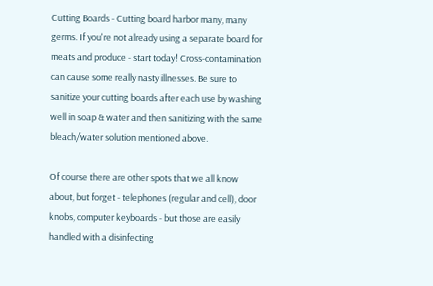Cutting Boards - Cutting board harbor many, many germs. If you're not already using a separate board for meats and produce - start today! Cross-contamination can cause some really nasty illnesses. Be sure to sanitize your cutting boards after each use by washing well in soap & water and then sanitizing with the same bleach/water solution mentioned above.

Of course there are other spots that we all know about, but forget - telephones (regular and cell), door knobs, computer keyboards - but those are easily handled with a disinfecting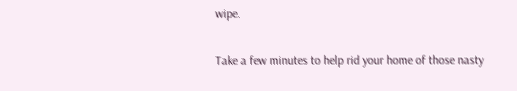wipe.

Take a few minutes to help rid your home of those nasty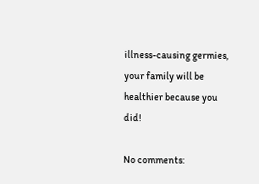illness-causing germies, your family will be healthier because you did!

No comments: